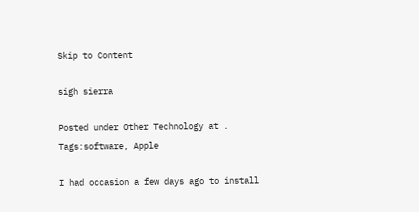Skip to Content

sigh sierra

Posted under Other Technology at .
Tags:software, Apple

I had occasion a few days ago to install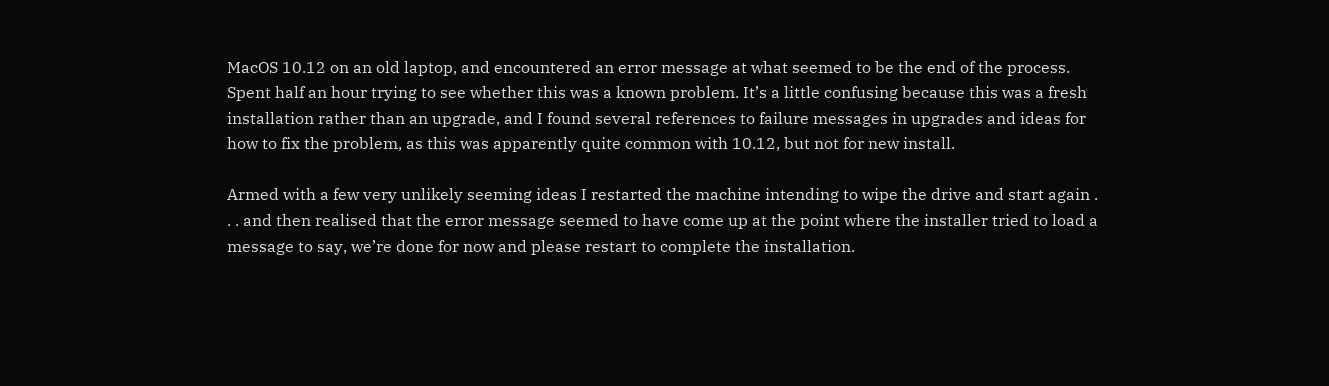MacOS 10.12 on an old laptop, and encountered an error message at what seemed to be the end of the process. Spent half an hour trying to see whether this was a known problem. It’s a little confusing because this was a fresh installation rather than an upgrade, and I found several references to failure messages in upgrades and ideas for how to fix the problem, as this was apparently quite common with 10.12, but not for new install.

Armed with a few very unlikely seeming ideas I restarted the machine intending to wipe the drive and start again . . . and then realised that the error message seemed to have come up at the point where the installer tried to load a message to say, we’re done for now and please restart to complete the installation.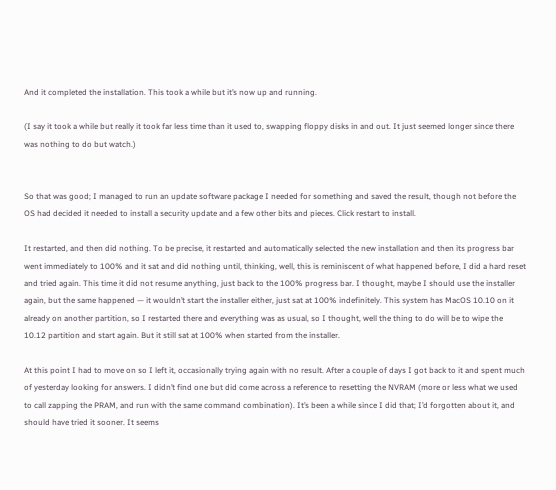And it completed the installation. This took a while but it’s now up and running.

(I say it took a while but really it took far less time than it used to, swapping floppy disks in and out. It just seemed longer since there was nothing to do but watch.)


So that was good; I managed to run an update software package I needed for something and saved the result, though not before the OS had decided it needed to install a security update and a few other bits and pieces. Click restart to install.

It restarted, and then did nothing. To be precise, it restarted and automatically selected the new installation and then its progress bar went immediately to 100% and it sat and did nothing until, thinking, well, this is reminiscent of what happened before, I did a hard reset and tried again. This time it did not resume anything, just back to the 100% progress bar. I thought, maybe I should use the installer again, but the same happened — it wouldn’t start the installer either, just sat at 100% indefinitely. This system has MacOS 10.10 on it already on another partition, so I restarted there and everything was as usual, so I thought, well the thing to do will be to wipe the 10.12 partition and start again. But it still sat at 100% when started from the installer.

At this point I had to move on so I left it, occasionally trying again with no result. After a couple of days I got back to it and spent much of yesterday looking for answers. I didn’t find one but did come across a reference to resetting the NVRAM (more or less what we used to call zapping the PRAM, and run with the same command combination). It’s been a while since I did that; I’d forgotten about it, and should have tried it sooner. It seems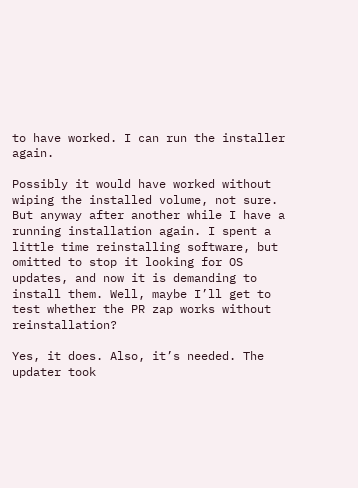to have worked. I can run the installer again.

Possibly it would have worked without wiping the installed volume, not sure. But anyway after another while I have a running installation again. I spent a little time reinstalling software, but omitted to stop it looking for OS updates, and now it is demanding to install them. Well, maybe I’ll get to test whether the PR zap works without reinstallation?

Yes, it does. Also, it’s needed. The updater took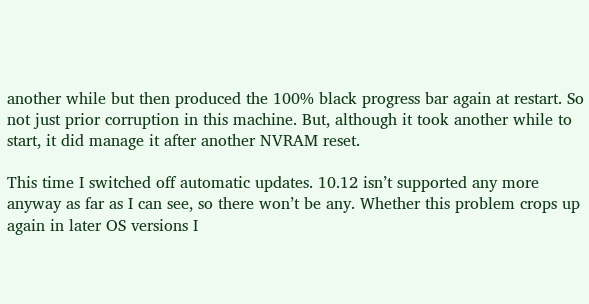another while but then produced the 100% black progress bar again at restart. So not just prior corruption in this machine. But, although it took another while to start, it did manage it after another NVRAM reset.

This time I switched off automatic updates. 10.12 isn’t supported any more anyway as far as I can see, so there won’t be any. Whether this problem crops up again in later OS versions I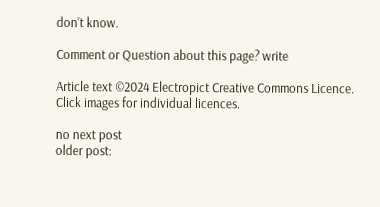don’t know.

Comment or Question about this page? write

Article text ©2024 Electropict Creative Commons Licence.
Click images for individual licences.

no next post
older post: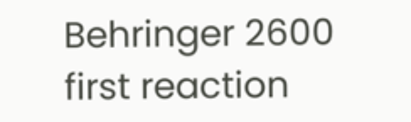Behringer 2600 first reaction